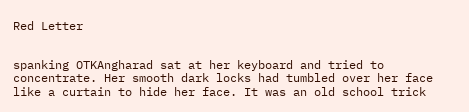Red Letter


spanking OTKAngharad sat at her keyboard and tried to concentrate. Her smooth dark locks had tumbled over her face like a curtain to hide her face. It was an old school trick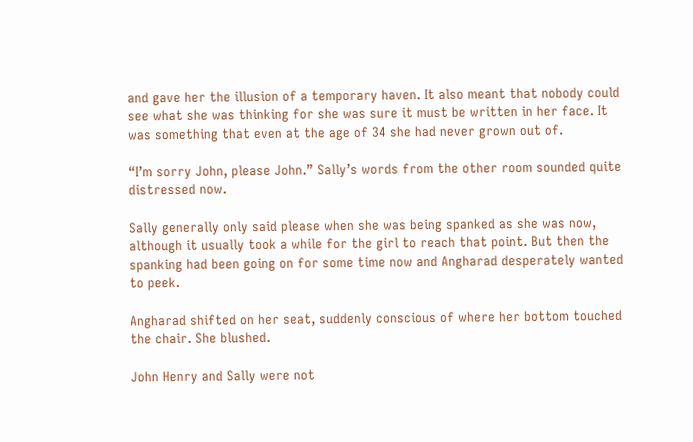and gave her the illusion of a temporary haven. It also meant that nobody could see what she was thinking for she was sure it must be written in her face. It was something that even at the age of 34 she had never grown out of.

“I’m sorry John, please John.” Sally’s words from the other room sounded quite distressed now.

Sally generally only said please when she was being spanked as she was now, although it usually took a while for the girl to reach that point. But then the spanking had been going on for some time now and Angharad desperately wanted to peek.

Angharad shifted on her seat, suddenly conscious of where her bottom touched the chair. She blushed.

John Henry and Sally were not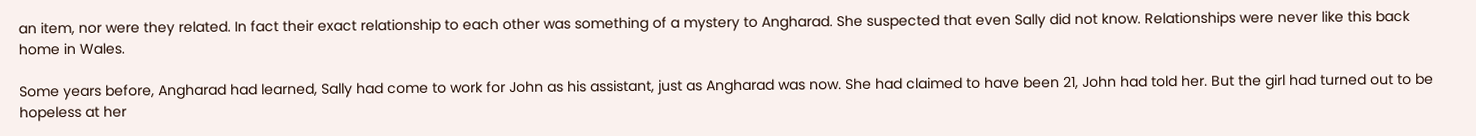an item, nor were they related. In fact their exact relationship to each other was something of a mystery to Angharad. She suspected that even Sally did not know. Relationships were never like this back home in Wales.

Some years before, Angharad had learned, Sally had come to work for John as his assistant, just as Angharad was now. She had claimed to have been 21, John had told her. But the girl had turned out to be hopeless at her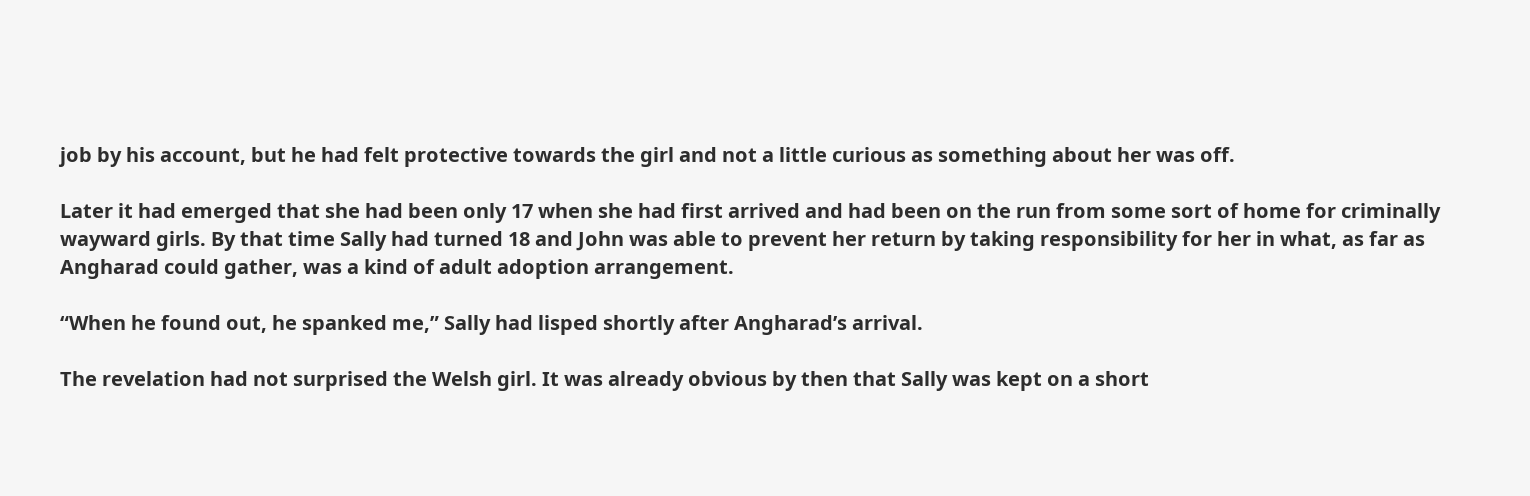job by his account, but he had felt protective towards the girl and not a little curious as something about her was off.

Later it had emerged that she had been only 17 when she had first arrived and had been on the run from some sort of home for criminally wayward girls. By that time Sally had turned 18 and John was able to prevent her return by taking responsibility for her in what, as far as Angharad could gather, was a kind of adult adoption arrangement.

“When he found out, he spanked me,” Sally had lisped shortly after Angharad’s arrival.

The revelation had not surprised the Welsh girl. It was already obvious by then that Sally was kept on a short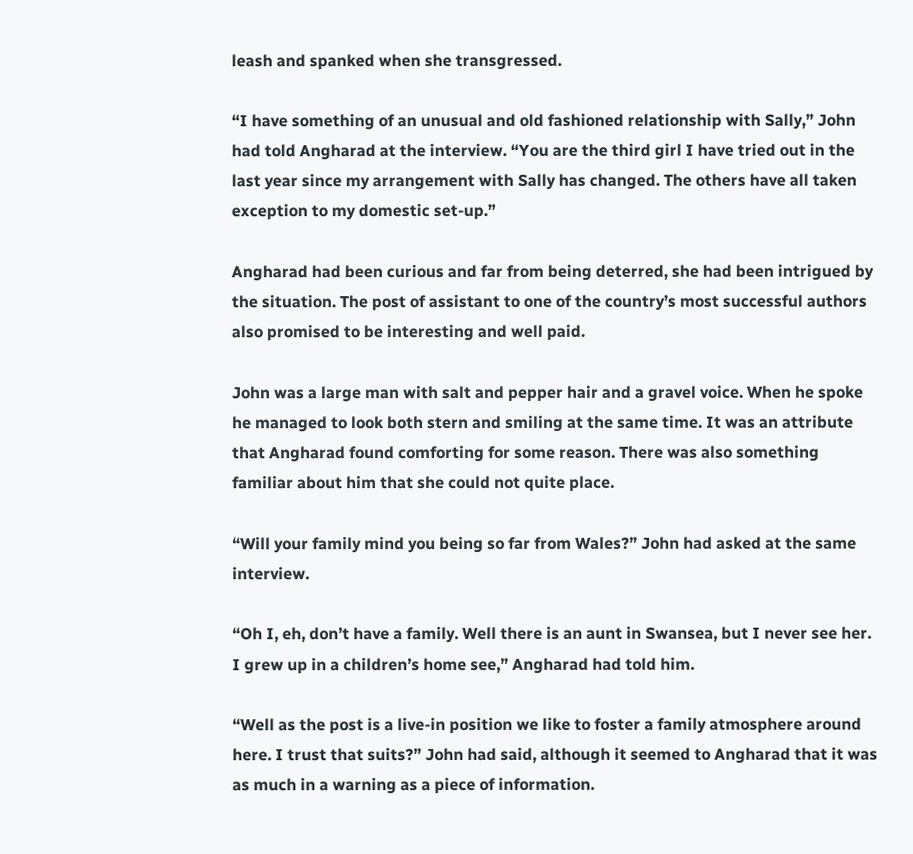leash and spanked when she transgressed.

“I have something of an unusual and old fashioned relationship with Sally,” John had told Angharad at the interview. “You are the third girl I have tried out in the last year since my arrangement with Sally has changed. The others have all taken exception to my domestic set-up.”

Angharad had been curious and far from being deterred, she had been intrigued by the situation. The post of assistant to one of the country’s most successful authors also promised to be interesting and well paid.

John was a large man with salt and pepper hair and a gravel voice. When he spoke he managed to look both stern and smiling at the same time. It was an attribute that Angharad found comforting for some reason. There was also something familiar about him that she could not quite place.

“Will your family mind you being so far from Wales?” John had asked at the same interview.

“Oh I, eh, don’t have a family. Well there is an aunt in Swansea, but I never see her. I grew up in a children’s home see,” Angharad had told him.

“Well as the post is a live-in position we like to foster a family atmosphere around here. I trust that suits?” John had said, although it seemed to Angharad that it was as much in a warning as a piece of information.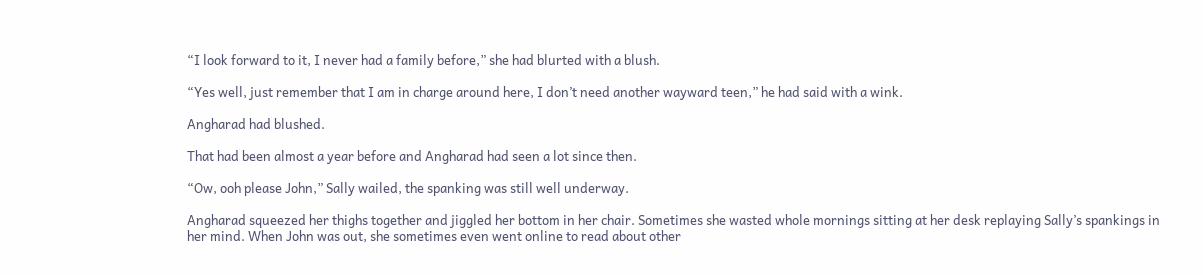“I look forward to it, I never had a family before,” she had blurted with a blush.

“Yes well, just remember that I am in charge around here, I don’t need another wayward teen,” he had said with a wink.

Angharad had blushed.

That had been almost a year before and Angharad had seen a lot since then.

“Ow, ooh please John,” Sally wailed, the spanking was still well underway.

Angharad squeezed her thighs together and jiggled her bottom in her chair. Sometimes she wasted whole mornings sitting at her desk replaying Sally’s spankings in her mind. When John was out, she sometimes even went online to read about other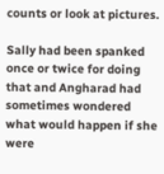counts or look at pictures.

Sally had been spanked once or twice for doing that and Angharad had sometimes wondered what would happen if she were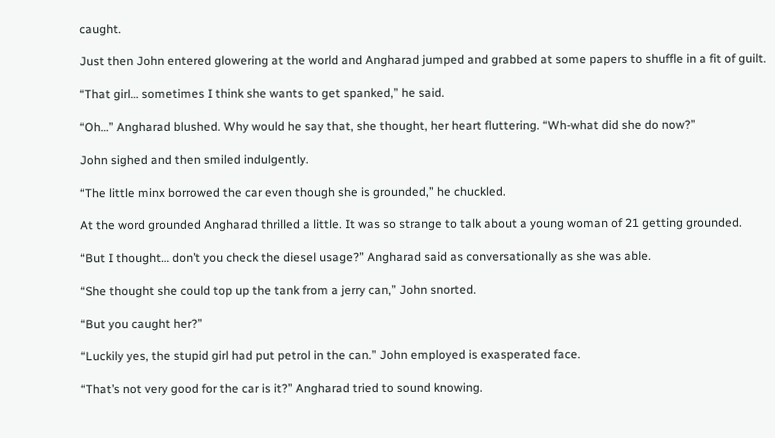caught.

Just then John entered glowering at the world and Angharad jumped and grabbed at some papers to shuffle in a fit of guilt.

“That girl… sometimes I think she wants to get spanked,” he said.

“Oh…” Angharad blushed. Why would he say that, she thought, her heart fluttering. “Wh-what did she do now?”

John sighed and then smiled indulgently.

“The little minx borrowed the car even though she is grounded,” he chuckled.

At the word grounded Angharad thrilled a little. It was so strange to talk about a young woman of 21 getting grounded.

“But I thought… don’t you check the diesel usage?” Angharad said as conversationally as she was able.

“She thought she could top up the tank from a jerry can,” John snorted.

“But you caught her?”

“Luckily yes, the stupid girl had put petrol in the can.” John employed is exasperated face.

“That’s not very good for the car is it?” Angharad tried to sound knowing.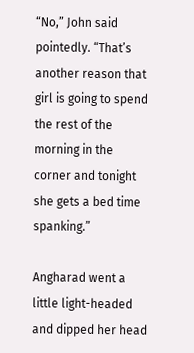“No,” John said pointedly. “That’s another reason that girl is going to spend the rest of the morning in the corner and tonight she gets a bed time spanking.”

Angharad went a little light-headed and dipped her head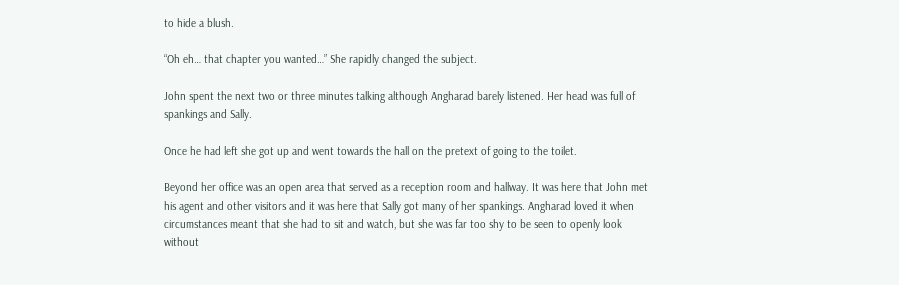to hide a blush.

“Oh eh… that chapter you wanted…” She rapidly changed the subject.

John spent the next two or three minutes talking although Angharad barely listened. Her head was full of spankings and Sally.

Once he had left she got up and went towards the hall on the pretext of going to the toilet.

Beyond her office was an open area that served as a reception room and hallway. It was here that John met his agent and other visitors and it was here that Sally got many of her spankings. Angharad loved it when circumstances meant that she had to sit and watch, but she was far too shy to be seen to openly look without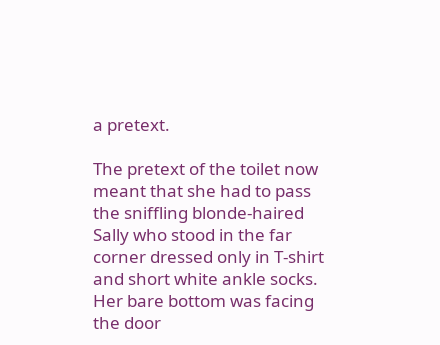a pretext.

The pretext of the toilet now meant that she had to pass the sniffling blonde-haired Sally who stood in the far corner dressed only in T-shirt and short white ankle socks. Her bare bottom was facing the door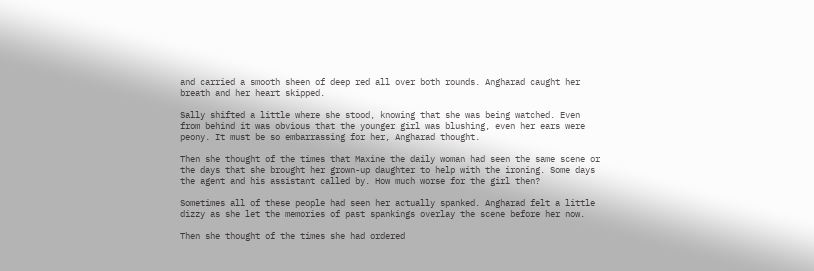and carried a smooth sheen of deep red all over both rounds. Angharad caught her breath and her heart skipped.

Sally shifted a little where she stood, knowing that she was being watched. Even from behind it was obvious that the younger girl was blushing, even her ears were peony. It must be so embarrassing for her, Angharad thought.

Then she thought of the times that Maxine the daily woman had seen the same scene or the days that she brought her grown-up daughter to help with the ironing. Some days the agent and his assistant called by. How much worse for the girl then?

Sometimes all of these people had seen her actually spanked. Angharad felt a little dizzy as she let the memories of past spankings overlay the scene before her now.

Then she thought of the times she had ordered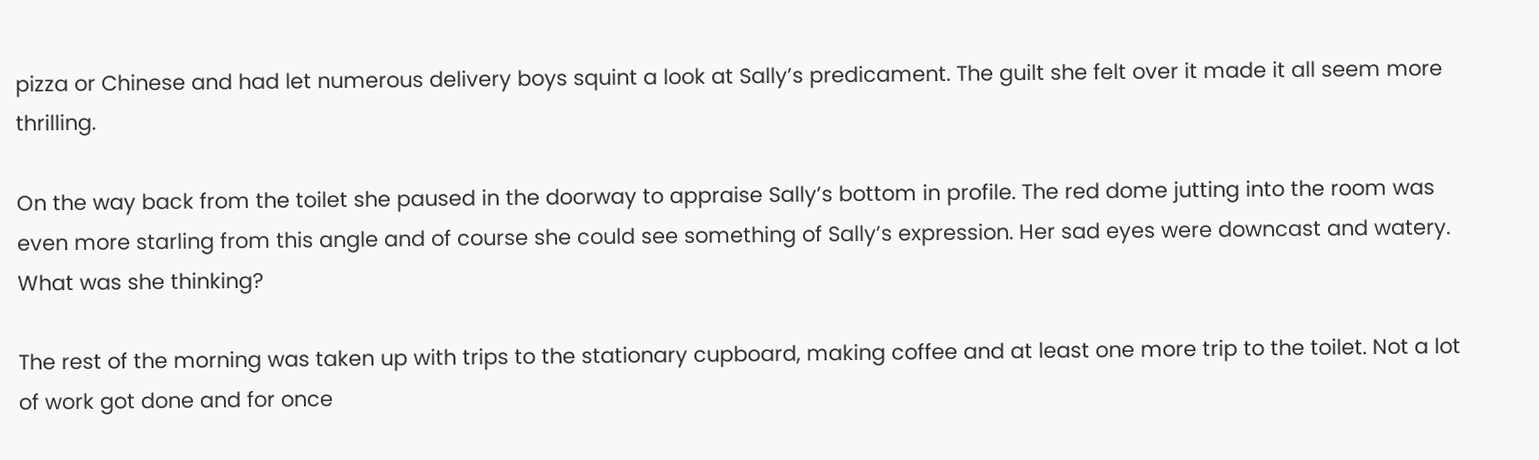pizza or Chinese and had let numerous delivery boys squint a look at Sally’s predicament. The guilt she felt over it made it all seem more thrilling.

On the way back from the toilet she paused in the doorway to appraise Sally’s bottom in profile. The red dome jutting into the room was even more starling from this angle and of course she could see something of Sally’s expression. Her sad eyes were downcast and watery. What was she thinking?

The rest of the morning was taken up with trips to the stationary cupboard, making coffee and at least one more trip to the toilet. Not a lot of work got done and for once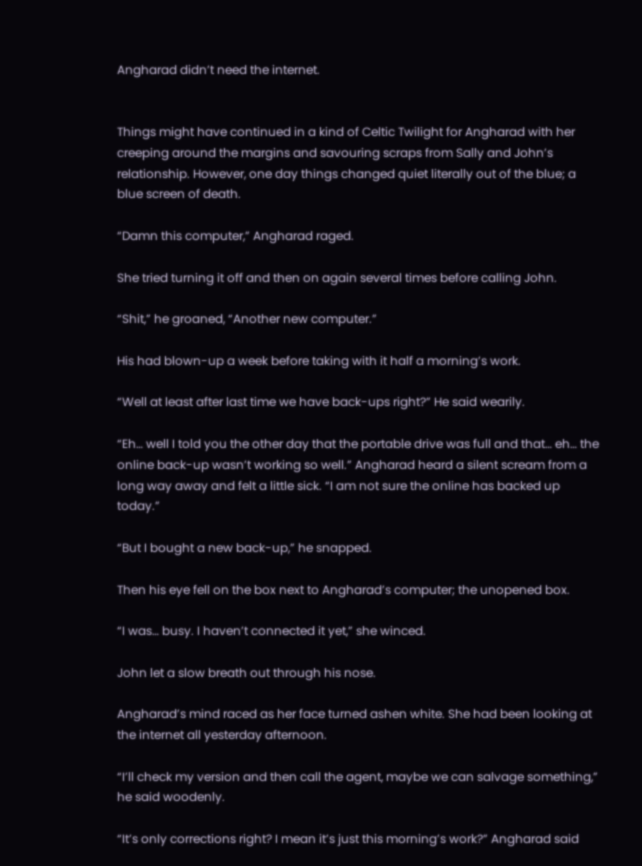Angharad didn’t need the internet.


Things might have continued in a kind of Celtic Twilight for Angharad with her creeping around the margins and savouring scraps from Sally and John’s relationship. However, one day things changed quiet literally out of the blue; a blue screen of death.

“Damn this computer,” Angharad raged.

She tried turning it off and then on again several times before calling John.

“Shit,” he groaned, “Another new computer.”

His had blown-up a week before taking with it half a morning’s work.

“Well at least after last time we have back-ups right?” He said wearily.

“Eh… well I told you the other day that the portable drive was full and that… eh… the online back-up wasn’t working so well.” Angharad heard a silent scream from a long way away and felt a little sick. “I am not sure the online has backed up today.”

“But I bought a new back-up,” he snapped.

Then his eye fell on the box next to Angharad’s computer; the unopened box.

“I was… busy. I haven’t connected it yet,” she winced.

John let a slow breath out through his nose.

Angharad’s mind raced as her face turned ashen white. She had been looking at the internet all yesterday afternoon.

“I’ll check my version and then call the agent, maybe we can salvage something,” he said woodenly.

“It’s only corrections right? I mean it’s just this morning’s work?” Angharad said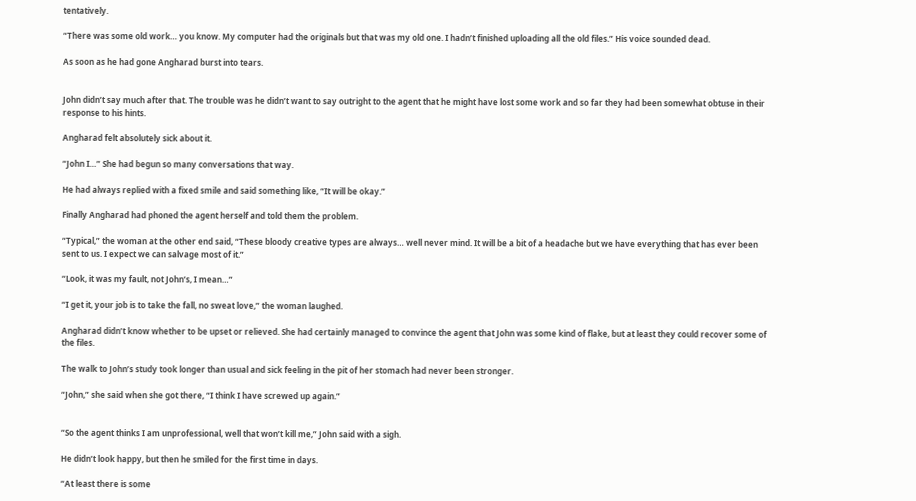tentatively.

“There was some old work… you know. My computer had the originals but that was my old one. I hadn’t finished uploading all the old files.” His voice sounded dead.

As soon as he had gone Angharad burst into tears.


John didn’t say much after that. The trouble was he didn’t want to say outright to the agent that he might have lost some work and so far they had been somewhat obtuse in their response to his hints.

Angharad felt absolutely sick about it.

“John I…” She had begun so many conversations that way.

He had always replied with a fixed smile and said something like, “It will be okay.”

Finally Angharad had phoned the agent herself and told them the problem.

“Typical,” the woman at the other end said, “These bloody creative types are always… well never mind. It will be a bit of a headache but we have everything that has ever been sent to us. I expect we can salvage most of it.”

“Look, it was my fault, not John’s, I mean…”

“I get it, your job is to take the fall, no sweat love,” the woman laughed.

Angharad didn’t know whether to be upset or relieved. She had certainly managed to convince the agent that John was some kind of flake, but at least they could recover some of the files.

The walk to John’s study took longer than usual and sick feeling in the pit of her stomach had never been stronger.

“John,” she said when she got there, “I think I have screwed up again.”


“So the agent thinks I am unprofessional, well that won’t kill me,” John said with a sigh.

He didn’t look happy, but then he smiled for the first time in days.

“At least there is some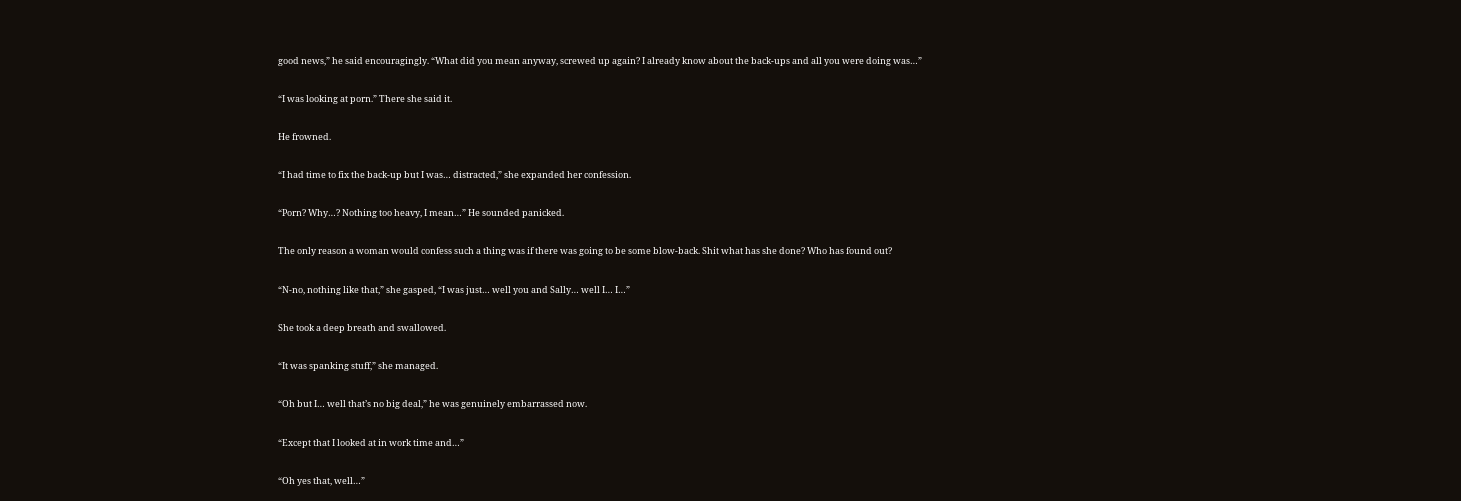good news,” he said encouragingly. “What did you mean anyway, screwed up again? I already know about the back-ups and all you were doing was…”

“I was looking at porn.” There she said it.

He frowned.

“I had time to fix the back-up but I was… distracted,” she expanded her confession.

“Porn? Why…? Nothing too heavy, I mean…” He sounded panicked.

The only reason a woman would confess such a thing was if there was going to be some blow-back. Shit what has she done? Who has found out?

“N-no, nothing like that,” she gasped, “I was just… well you and Sally… well I… I…”

She took a deep breath and swallowed.

“It was spanking stuff,” she managed.

“Oh but I… well that’s no big deal,” he was genuinely embarrassed now.

“Except that I looked at in work time and…”

“Oh yes that, well…”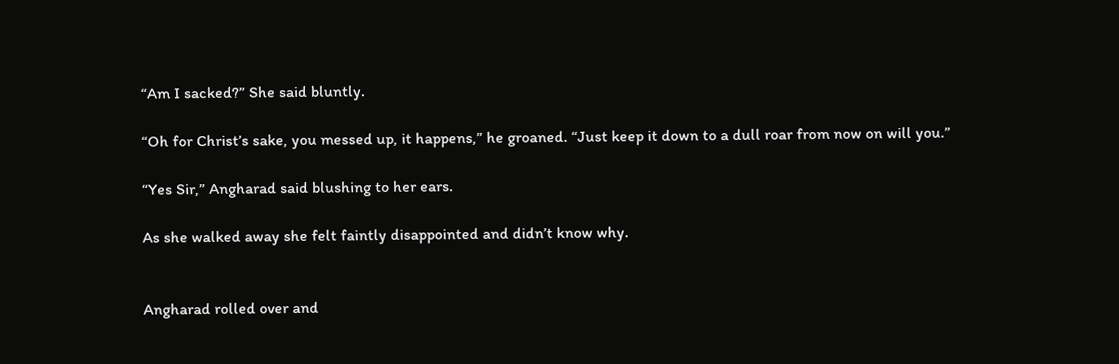“Am I sacked?” She said bluntly.

“Oh for Christ’s sake, you messed up, it happens,” he groaned. “Just keep it down to a dull roar from now on will you.”

“Yes Sir,” Angharad said blushing to her ears.

As she walked away she felt faintly disappointed and didn’t know why.


Angharad rolled over and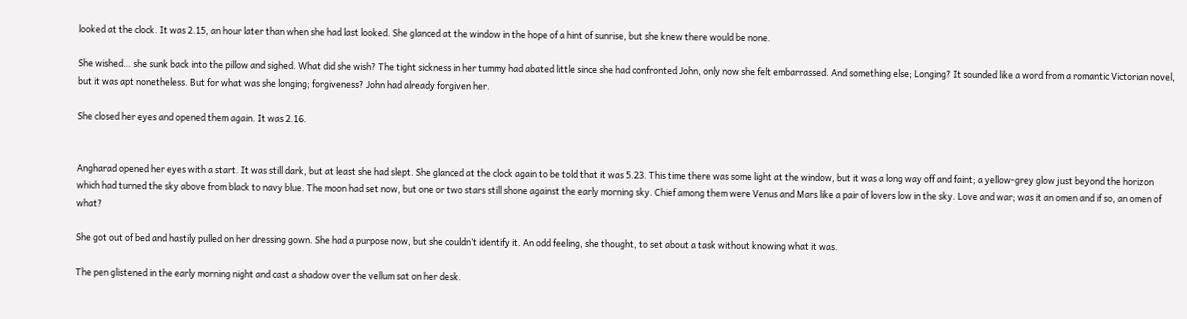looked at the clock. It was 2.15, an hour later than when she had last looked. She glanced at the window in the hope of a hint of sunrise, but she knew there would be none.

She wished… she sunk back into the pillow and sighed. What did she wish? The tight sickness in her tummy had abated little since she had confronted John, only now she felt embarrassed. And something else; Longing? It sounded like a word from a romantic Victorian novel, but it was apt nonetheless. But for what was she longing; forgiveness? John had already forgiven her.

She closed her eyes and opened them again. It was 2.16.


Angharad opened her eyes with a start. It was still dark, but at least she had slept. She glanced at the clock again to be told that it was 5.23. This time there was some light at the window, but it was a long way off and faint; a yellow-grey glow just beyond the horizon which had turned the sky above from black to navy blue. The moon had set now, but one or two stars still shone against the early morning sky. Chief among them were Venus and Mars like a pair of lovers low in the sky. Love and war; was it an omen and if so, an omen of what?

She got out of bed and hastily pulled on her dressing gown. She had a purpose now, but she couldn’t identify it. An odd feeling, she thought, to set about a task without knowing what it was.

The pen glistened in the early morning night and cast a shadow over the vellum sat on her desk.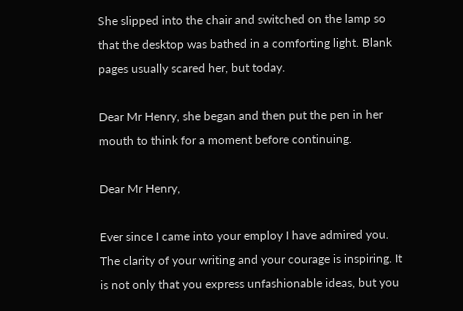She slipped into the chair and switched on the lamp so that the desktop was bathed in a comforting light. Blank pages usually scared her, but today.

Dear Mr Henry, she began and then put the pen in her mouth to think for a moment before continuing.

Dear Mr Henry,

Ever since I came into your employ I have admired you. The clarity of your writing and your courage is inspiring. It is not only that you express unfashionable ideas, but you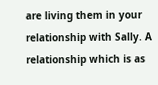are living them in your relationship with Sally. A relationship which is as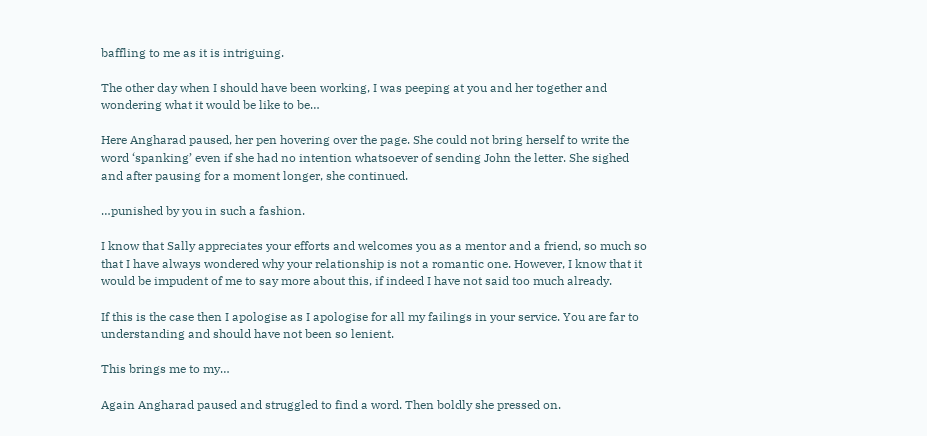baffling to me as it is intriguing.

The other day when I should have been working, I was peeping at you and her together and wondering what it would be like to be…

Here Angharad paused, her pen hovering over the page. She could not bring herself to write the word ‘spanking’ even if she had no intention whatsoever of sending John the letter. She sighed and after pausing for a moment longer, she continued.

…punished by you in such a fashion.

I know that Sally appreciates your efforts and welcomes you as a mentor and a friend, so much so that I have always wondered why your relationship is not a romantic one. However, I know that it would be impudent of me to say more about this, if indeed I have not said too much already.

If this is the case then I apologise as I apologise for all my failings in your service. You are far to understanding and should have not been so lenient.

This brings me to my…

Again Angharad paused and struggled to find a word. Then boldly she pressed on.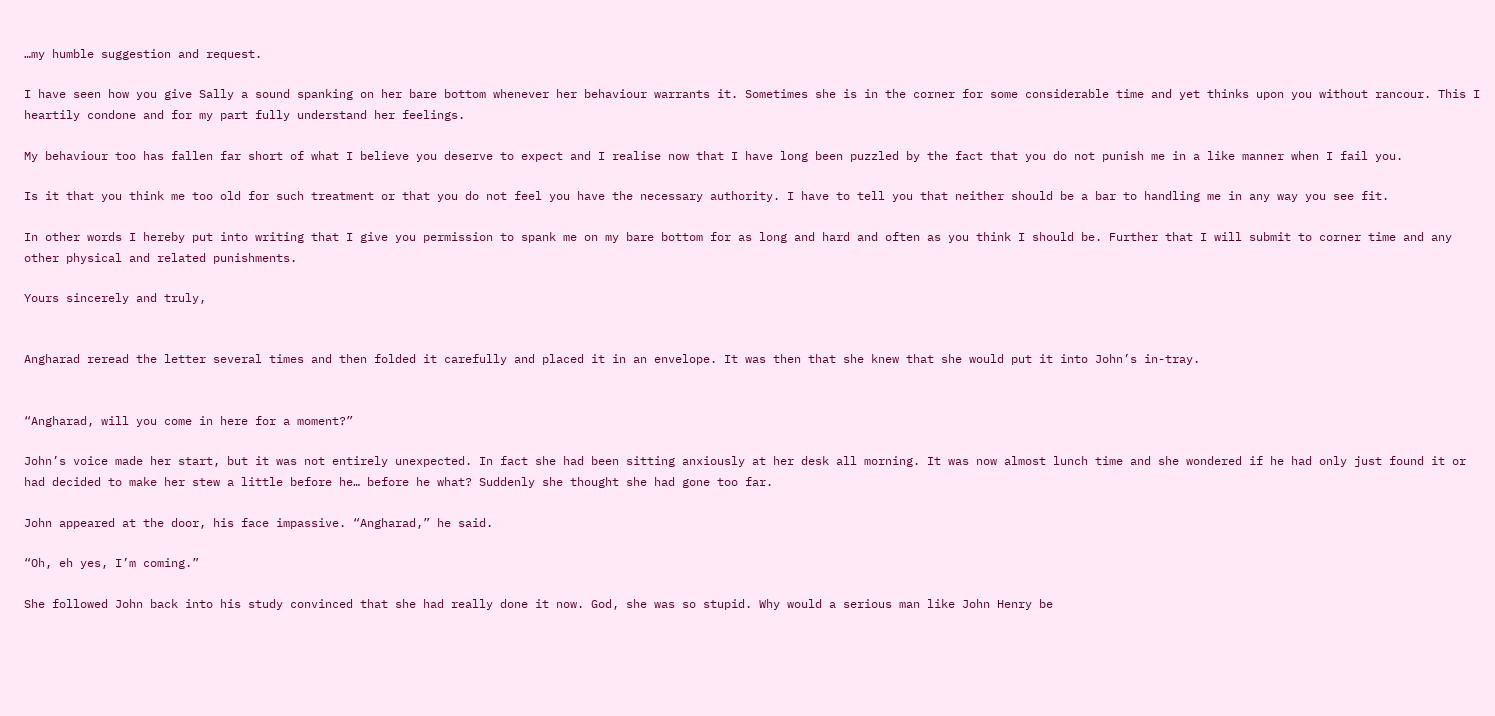…my humble suggestion and request.

I have seen how you give Sally a sound spanking on her bare bottom whenever her behaviour warrants it. Sometimes she is in the corner for some considerable time and yet thinks upon you without rancour. This I heartily condone and for my part fully understand her feelings.

My behaviour too has fallen far short of what I believe you deserve to expect and I realise now that I have long been puzzled by the fact that you do not punish me in a like manner when I fail you.

Is it that you think me too old for such treatment or that you do not feel you have the necessary authority. I have to tell you that neither should be a bar to handling me in any way you see fit.

In other words I hereby put into writing that I give you permission to spank me on my bare bottom for as long and hard and often as you think I should be. Further that I will submit to corner time and any other physical and related punishments.

Yours sincerely and truly,


Angharad reread the letter several times and then folded it carefully and placed it in an envelope. It was then that she knew that she would put it into John’s in-tray.


“Angharad, will you come in here for a moment?”

John’s voice made her start, but it was not entirely unexpected. In fact she had been sitting anxiously at her desk all morning. It was now almost lunch time and she wondered if he had only just found it or had decided to make her stew a little before he… before he what? Suddenly she thought she had gone too far.

John appeared at the door, his face impassive. “Angharad,” he said.

“Oh, eh yes, I’m coming.”

She followed John back into his study convinced that she had really done it now. God, she was so stupid. Why would a serious man like John Henry be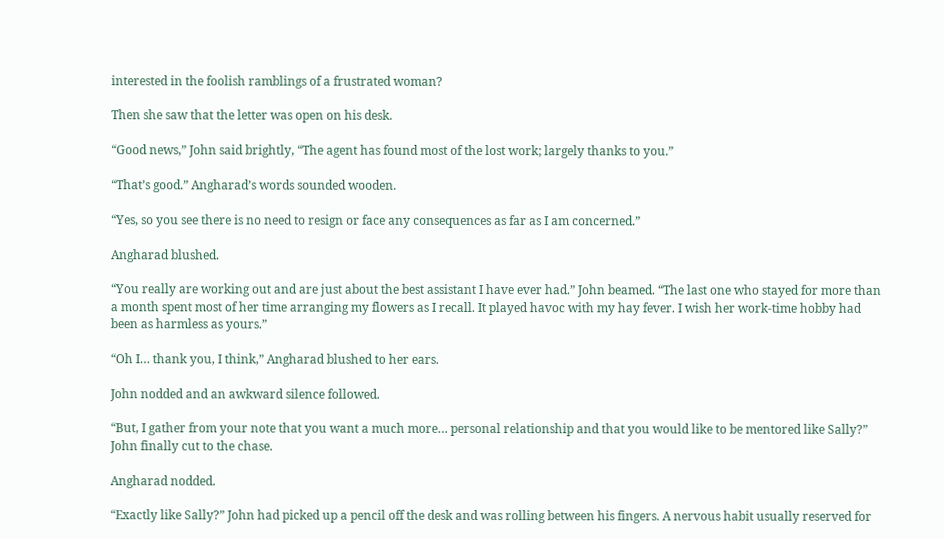interested in the foolish ramblings of a frustrated woman?

Then she saw that the letter was open on his desk.

“Good news,” John said brightly, “The agent has found most of the lost work; largely thanks to you.”

“That’s good.” Angharad’s words sounded wooden.

“Yes, so you see there is no need to resign or face any consequences as far as I am concerned.”

Angharad blushed.

“You really are working out and are just about the best assistant I have ever had.” John beamed. “The last one who stayed for more than a month spent most of her time arranging my flowers as I recall. It played havoc with my hay fever. I wish her work-time hobby had been as harmless as yours.”

“Oh I… thank you, I think,” Angharad blushed to her ears.

John nodded and an awkward silence followed.

“But, I gather from your note that you want a much more… personal relationship and that you would like to be mentored like Sally?” John finally cut to the chase.

Angharad nodded.

“Exactly like Sally?” John had picked up a pencil off the desk and was rolling between his fingers. A nervous habit usually reserved for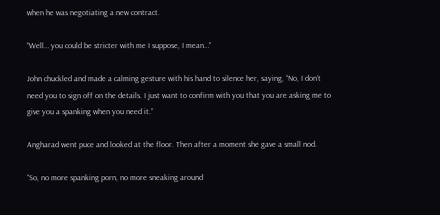when he was negotiating a new contract.

“Well… you could be stricter with me I suppose, I mean…”

John chuckled and made a calming gesture with his hand to silence her, saying, “No, I don’t need you to sign off on the details. I just want to confirm with you that you are asking me to give you a spanking when you need it.”

Angharad went puce and looked at the floor. Then after a moment she gave a small nod.

“So, no more spanking porn, no more sneaking around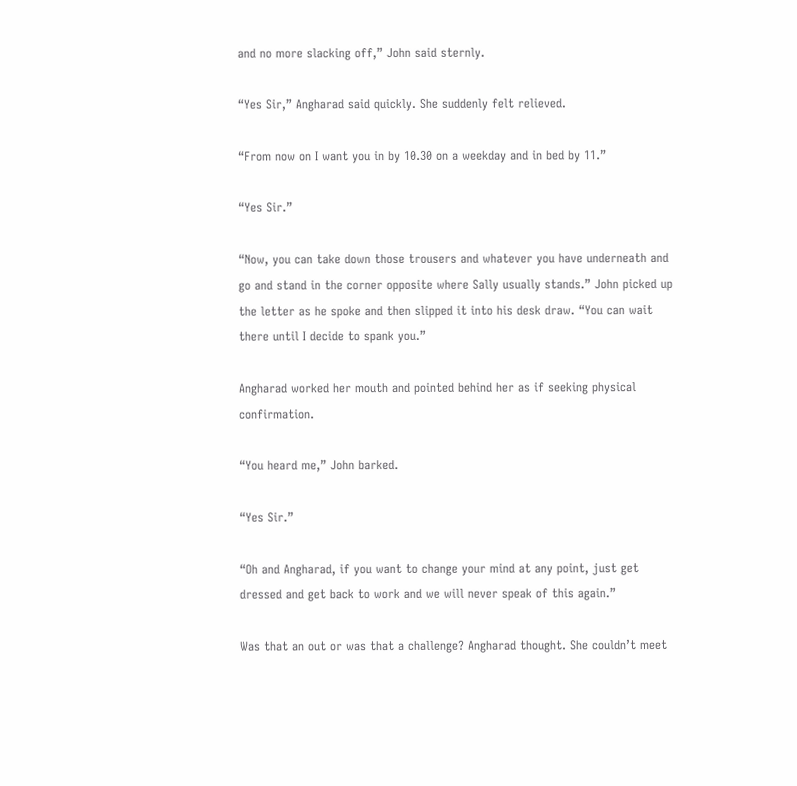and no more slacking off,” John said sternly.

“Yes Sir,” Angharad said quickly. She suddenly felt relieved.

“From now on I want you in by 10.30 on a weekday and in bed by 11.”

“Yes Sir.”

“Now, you can take down those trousers and whatever you have underneath and go and stand in the corner opposite where Sally usually stands.” John picked up the letter as he spoke and then slipped it into his desk draw. “You can wait there until I decide to spank you.”

Angharad worked her mouth and pointed behind her as if seeking physical confirmation.

“You heard me,” John barked.

“Yes Sir.”

“Oh and Angharad, if you want to change your mind at any point, just get dressed and get back to work and we will never speak of this again.”

Was that an out or was that a challenge? Angharad thought. She couldn’t meet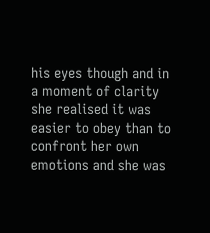his eyes though and in a moment of clarity she realised it was easier to obey than to confront her own emotions and she was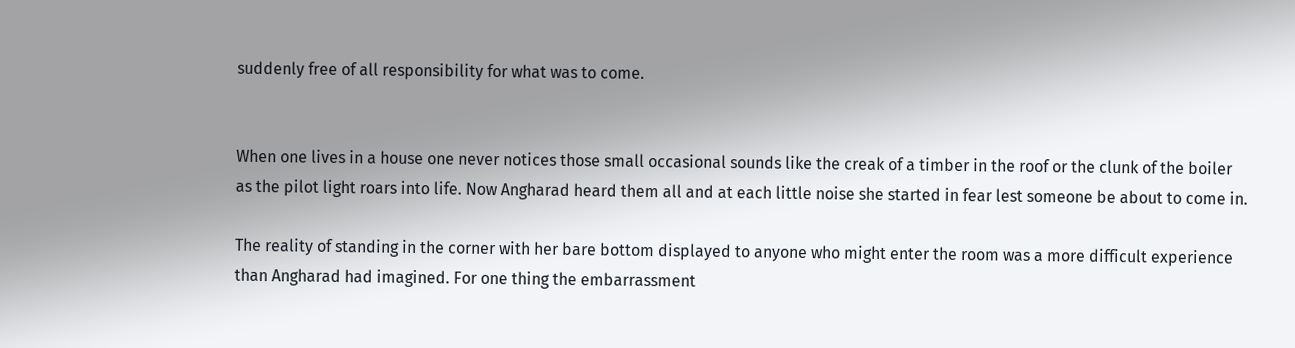suddenly free of all responsibility for what was to come.


When one lives in a house one never notices those small occasional sounds like the creak of a timber in the roof or the clunk of the boiler as the pilot light roars into life. Now Angharad heard them all and at each little noise she started in fear lest someone be about to come in.

The reality of standing in the corner with her bare bottom displayed to anyone who might enter the room was a more difficult experience than Angharad had imagined. For one thing the embarrassment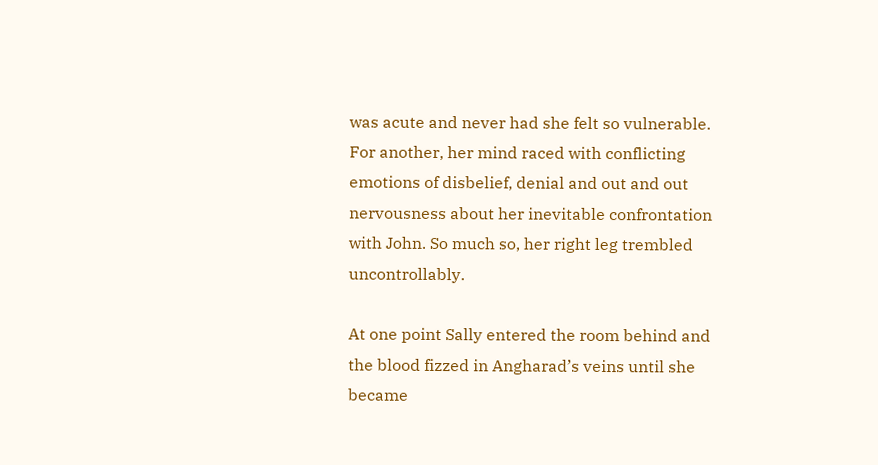was acute and never had she felt so vulnerable. For another, her mind raced with conflicting emotions of disbelief, denial and out and out nervousness about her inevitable confrontation with John. So much so, her right leg trembled uncontrollably.

At one point Sally entered the room behind and the blood fizzed in Angharad’s veins until she became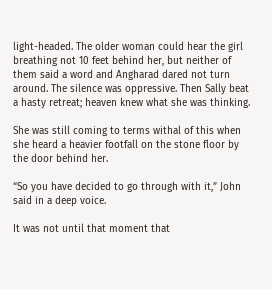light-headed. The older woman could hear the girl breathing not 10 feet behind her, but neither of them said a word and Angharad dared not turn around. The silence was oppressive. Then Sally beat a hasty retreat; heaven knew what she was thinking.

She was still coming to terms withal of this when she heard a heavier footfall on the stone floor by the door behind her.

“So you have decided to go through with it,” John said in a deep voice.

It was not until that moment that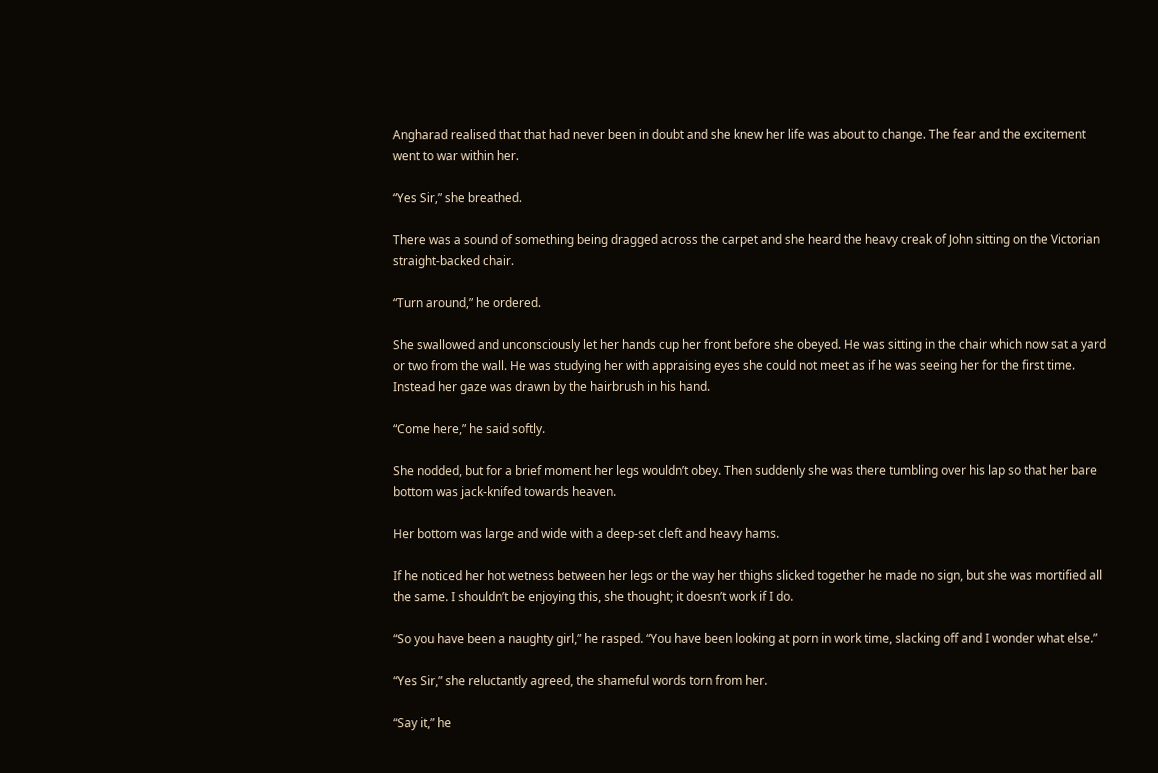Angharad realised that that had never been in doubt and she knew her life was about to change. The fear and the excitement went to war within her.

“Yes Sir,” she breathed.

There was a sound of something being dragged across the carpet and she heard the heavy creak of John sitting on the Victorian straight-backed chair.

“Turn around,” he ordered.

She swallowed and unconsciously let her hands cup her front before she obeyed. He was sitting in the chair which now sat a yard or two from the wall. He was studying her with appraising eyes she could not meet as if he was seeing her for the first time. Instead her gaze was drawn by the hairbrush in his hand.

“Come here,” he said softly.

She nodded, but for a brief moment her legs wouldn’t obey. Then suddenly she was there tumbling over his lap so that her bare bottom was jack-knifed towards heaven.

Her bottom was large and wide with a deep-set cleft and heavy hams.

If he noticed her hot wetness between her legs or the way her thighs slicked together he made no sign, but she was mortified all the same. I shouldn’t be enjoying this, she thought; it doesn’t work if I do.

“So you have been a naughty girl,” he rasped. “You have been looking at porn in work time, slacking off and I wonder what else.”

“Yes Sir,” she reluctantly agreed, the shameful words torn from her.

“Say it,” he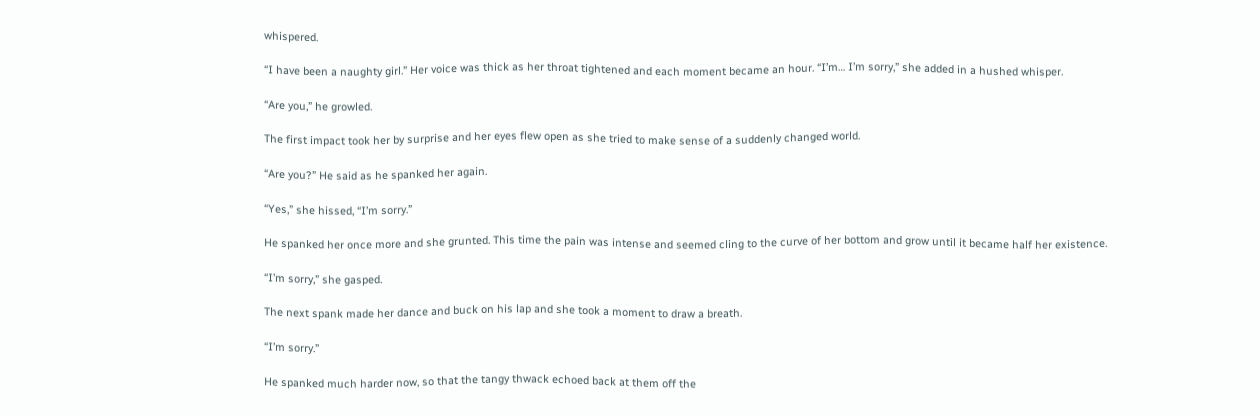whispered.

“I have been a naughty girl.” Her voice was thick as her throat tightened and each moment became an hour. “I’m… I’m sorry,” she added in a hushed whisper.

“Are you,” he growled.

The first impact took her by surprise and her eyes flew open as she tried to make sense of a suddenly changed world.

“Are you?” He said as he spanked her again.

“Yes,” she hissed, “I’m sorry.”

He spanked her once more and she grunted. This time the pain was intense and seemed cling to the curve of her bottom and grow until it became half her existence.

“I’m sorry,” she gasped.

The next spank made her dance and buck on his lap and she took a moment to draw a breath.

“I’m sorry.”

He spanked much harder now, so that the tangy thwack echoed back at them off the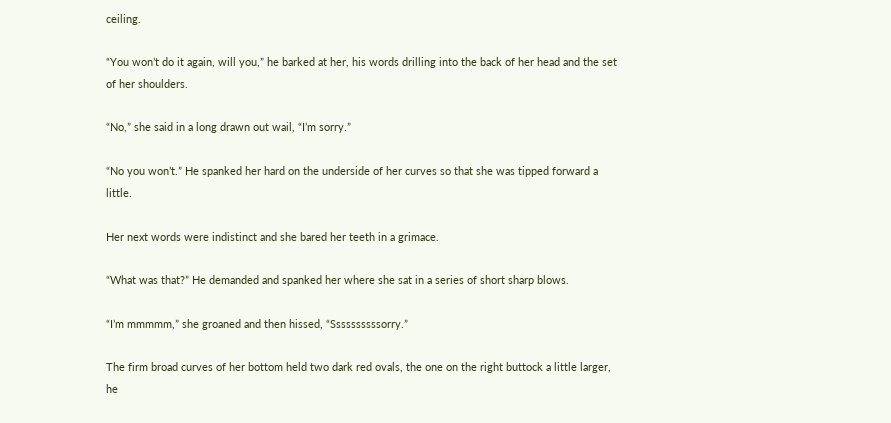ceiling.

“You won’t do it again, will you,” he barked at her, his words drilling into the back of her head and the set of her shoulders.

“No,” she said in a long drawn out wail, “I’m sorry.”

“No you won’t.” He spanked her hard on the underside of her curves so that she was tipped forward a little.

Her next words were indistinct and she bared her teeth in a grimace.

“What was that?” He demanded and spanked her where she sat in a series of short sharp blows.

“I’m mmmmm,” she groaned and then hissed, “Ssssssssssorry.”

The firm broad curves of her bottom held two dark red ovals, the one on the right buttock a little larger, he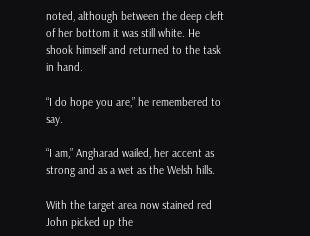noted, although between the deep cleft of her bottom it was still white. He shook himself and returned to the task in hand.

“I do hope you are,” he remembered to say.

“I am,” Angharad wailed, her accent as strong and as a wet as the Welsh hills.

With the target area now stained red John picked up the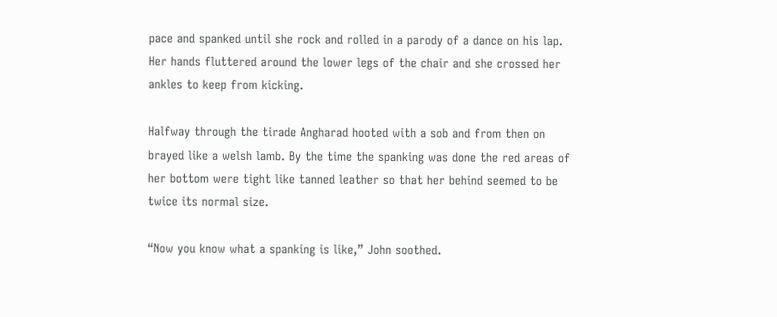pace and spanked until she rock and rolled in a parody of a dance on his lap. Her hands fluttered around the lower legs of the chair and she crossed her ankles to keep from kicking.

Halfway through the tirade Angharad hooted with a sob and from then on brayed like a welsh lamb. By the time the spanking was done the red areas of her bottom were tight like tanned leather so that her behind seemed to be twice its normal size.

“Now you know what a spanking is like,” John soothed.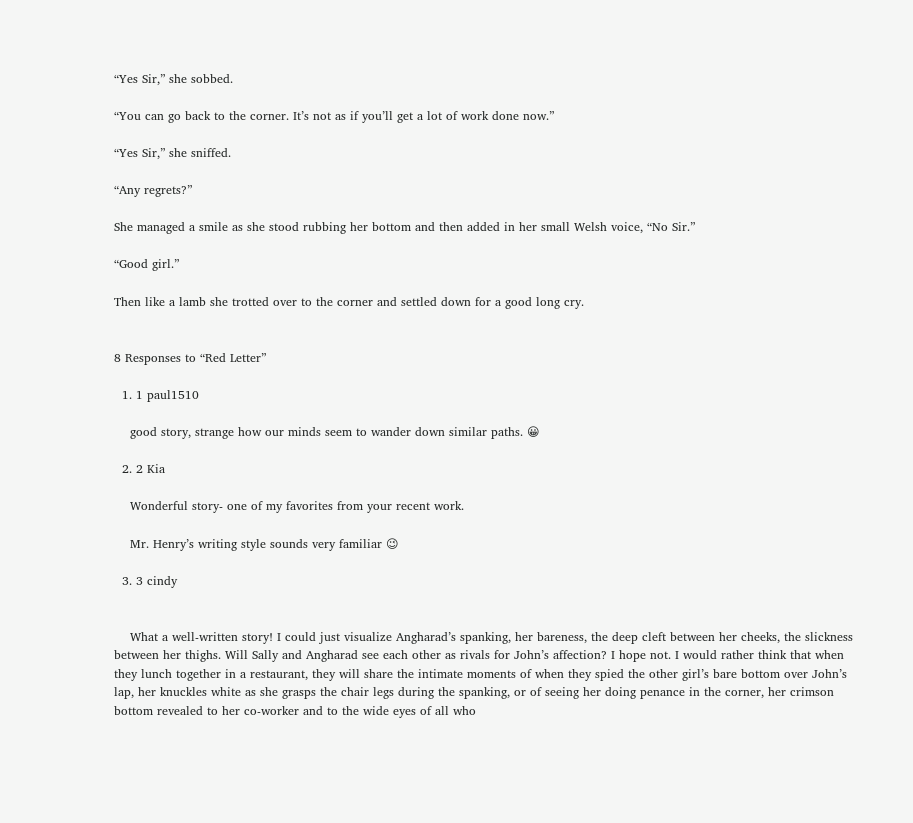“Yes Sir,” she sobbed.

“You can go back to the corner. It’s not as if you’ll get a lot of work done now.”

“Yes Sir,” she sniffed.

“Any regrets?”

She managed a smile as she stood rubbing her bottom and then added in her small Welsh voice, “No Sir.”

“Good girl.”

Then like a lamb she trotted over to the corner and settled down for a good long cry.


8 Responses to “Red Letter”

  1. 1 paul1510

    good story, strange how our minds seem to wander down similar paths. 😀

  2. 2 Kia

    Wonderful story- one of my favorites from your recent work.

    Mr. Henry’s writing style sounds very familiar 😉

  3. 3 cindy


    What a well-written story! I could just visualize Angharad’s spanking, her bareness, the deep cleft between her cheeks, the slickness between her thighs. Will Sally and Angharad see each other as rivals for John’s affection? I hope not. I would rather think that when they lunch together in a restaurant, they will share the intimate moments of when they spied the other girl’s bare bottom over John’s lap, her knuckles white as she grasps the chair legs during the spanking, or of seeing her doing penance in the corner, her crimson bottom revealed to her co-worker and to the wide eyes of all who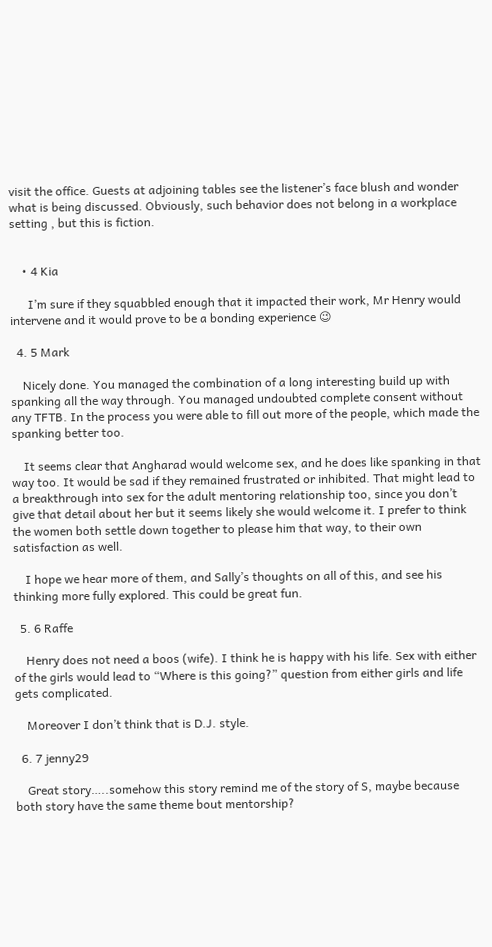visit the office. Guests at adjoining tables see the listener’s face blush and wonder what is being discussed. Obviously, such behavior does not belong in a workplace setting , but this is fiction.


    • 4 Kia

      I’m sure if they squabbled enough that it impacted their work, Mr Henry would intervene and it would prove to be a bonding experience 😉

  4. 5 Mark

    Nicely done. You managed the combination of a long interesting build up with spanking all the way through. You managed undoubted complete consent without any TFTB. In the process you were able to fill out more of the people, which made the spanking better too.

    It seems clear that Angharad would welcome sex, and he does like spanking in that way too. It would be sad if they remained frustrated or inhibited. That might lead to a breakthrough into sex for the adult mentoring relationship too, since you don’t give that detail about her but it seems likely she would welcome it. I prefer to think the women both settle down together to please him that way, to their own satisfaction as well.

    I hope we hear more of them, and Sally’s thoughts on all of this, and see his thinking more fully explored. This could be great fun.

  5. 6 Raffe

    Henry does not need a boos (wife). I think he is happy with his life. Sex with either of the girls would lead to “Where is this going?” question from either girls and life gets complicated.

    Moreover I don’t think that is D.J. style.

  6. 7 jenny29

    Great story…..somehow this story remind me of the story of S, maybe because both story have the same theme bout mentorship?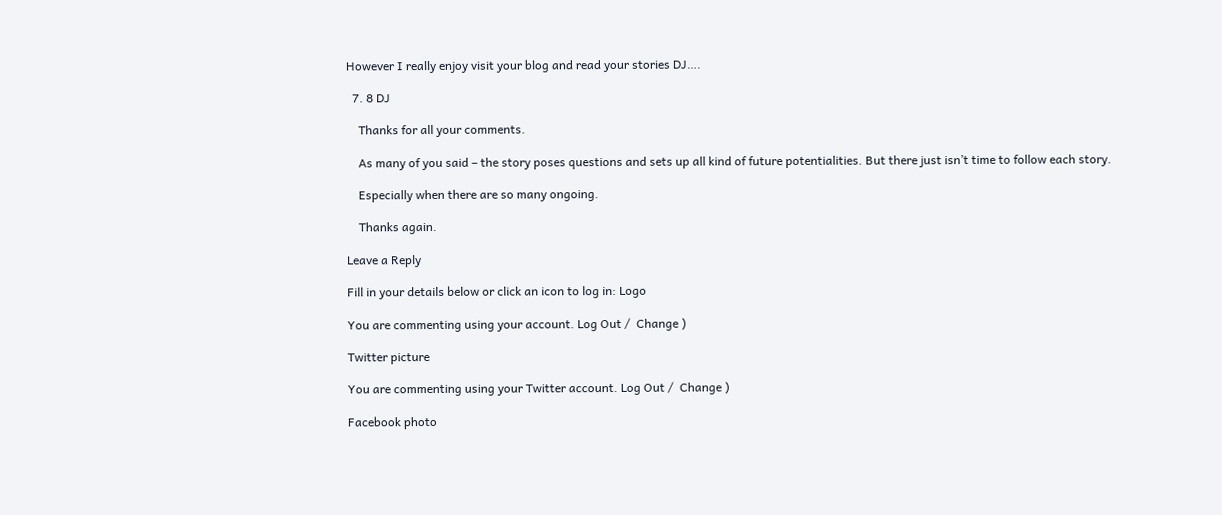However I really enjoy visit your blog and read your stories DJ….

  7. 8 DJ

    Thanks for all your comments.

    As many of you said – the story poses questions and sets up all kind of future potentialities. But there just isn’t time to follow each story.

    Especially when there are so many ongoing.

    Thanks again.

Leave a Reply

Fill in your details below or click an icon to log in: Logo

You are commenting using your account. Log Out /  Change )

Twitter picture

You are commenting using your Twitter account. Log Out /  Change )

Facebook photo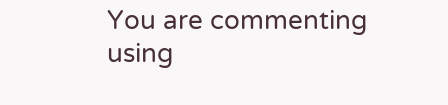You are commenting using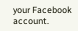your Facebook account.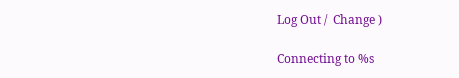Log Out /  Change )

Connecting to %s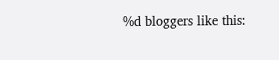%d bloggers like this: